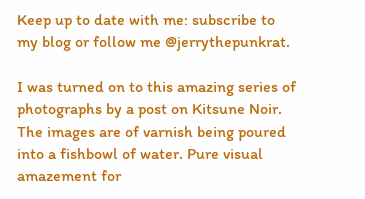Keep up to date with me: subscribe to my blog or follow me @jerrythepunkrat.

I was turned on to this amazing series of photographs by a post on Kitsune Noir. The images are of varnish being poured into a fishbowl of water. Pure visual amazement for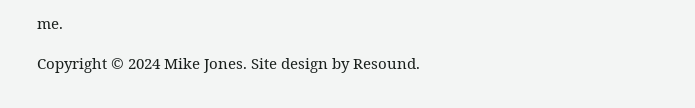me.

Copyright © 2024 Mike Jones. Site design by Resound.